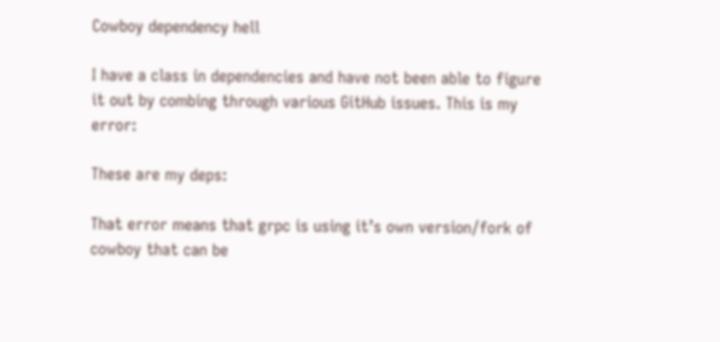Cowboy dependency hell

I have a class in dependencies and have not been able to figure it out by combing through various GitHub issues. This is my error:

These are my deps:

That error means that grpc is using it’s own version/fork of cowboy that can be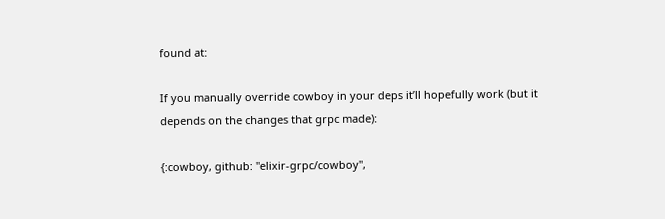found at:

If you manually override cowboy in your deps it’ll hopefully work (but it depends on the changes that grpc made):

{:cowboy, github: "elixir-grpc/cowboy",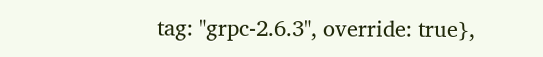tag: "grpc-2.6.3", override: true},